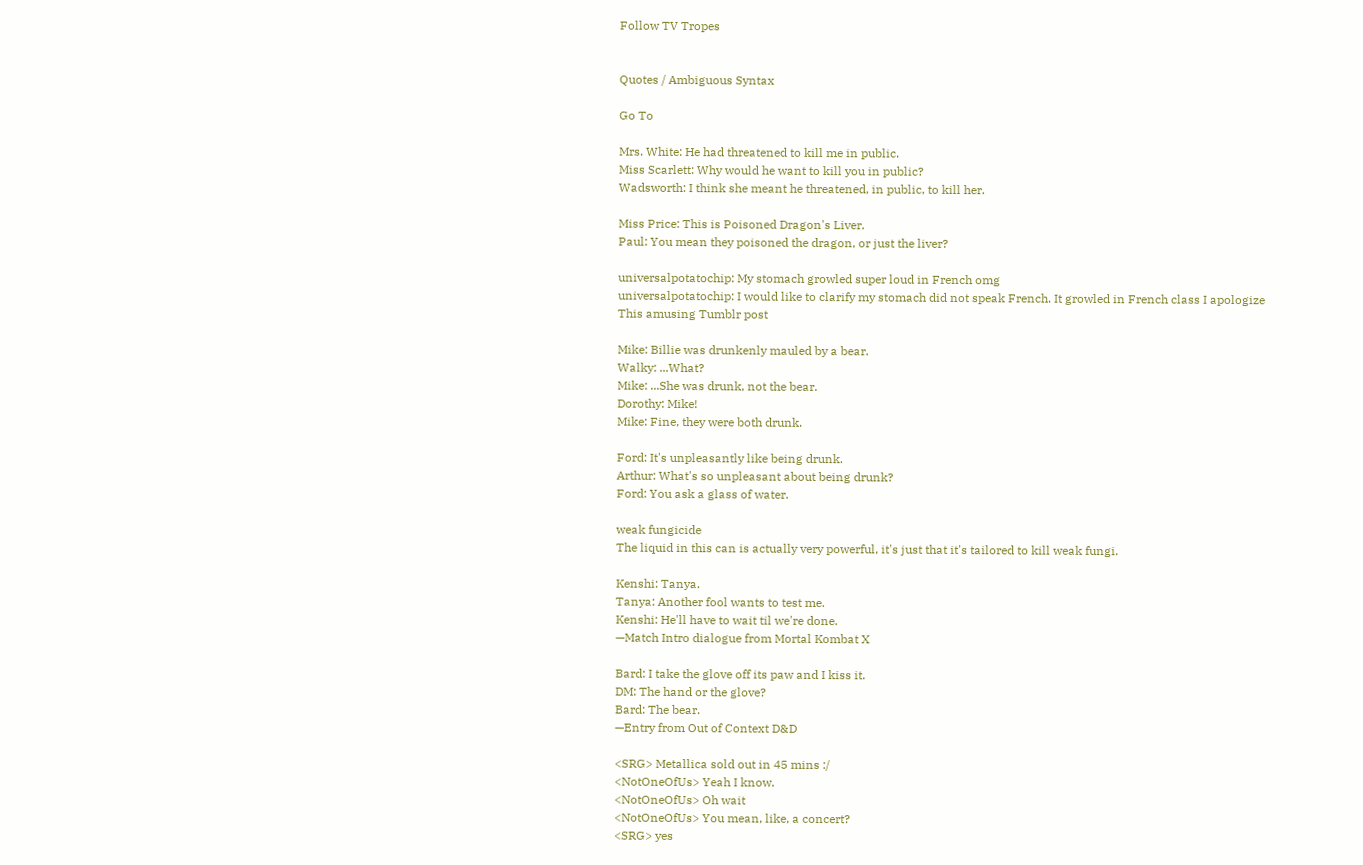Follow TV Tropes


Quotes / Ambiguous Syntax

Go To

Mrs. White: He had threatened to kill me in public.
Miss Scarlett: Why would he want to kill you in public?
Wadsworth: I think she meant he threatened, in public, to kill her.

Miss Price: This is Poisoned Dragon's Liver.
Paul: You mean they poisoned the dragon, or just the liver?

universalpotatochip: My stomach growled super loud in French omg
universalpotatochip: I would like to clarify my stomach did not speak French. It growled in French class I apologize
This amusing Tumblr post

Mike: Billie was drunkenly mauled by a bear.
Walky: ...What?
Mike: ...She was drunk, not the bear.
Dorothy: Mike!
Mike: Fine, they were both drunk.

Ford: It's unpleasantly like being drunk.
Arthur: What's so unpleasant about being drunk?
Ford: You ask a glass of water.

weak fungicide
The liquid in this can is actually very powerful, it's just that it's tailored to kill weak fungi.

Kenshi: Tanya.
Tanya: Another fool wants to test me.
Kenshi: He'll have to wait til we're done.
—Match Intro dialogue from Mortal Kombat X

Bard: I take the glove off its paw and I kiss it.
DM: The hand or the glove?
Bard: The bear.
—Entry from Out of Context D&D

<SRG> Metallica sold out in 45 mins :/
<NotOneOfUs> Yeah I know.
<NotOneOfUs> Oh wait
<NotOneOfUs> You mean, like, a concert?
<SRG> yes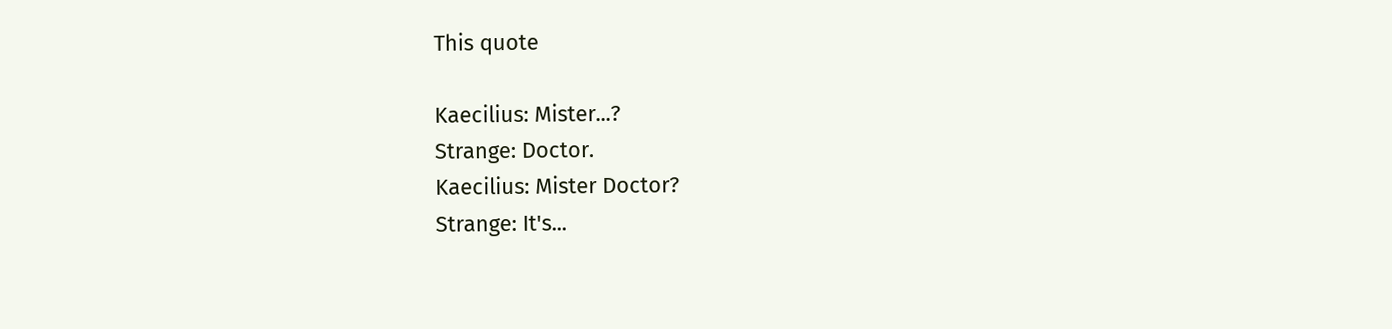This quote

Kaecilius: Mister...?
Strange: Doctor.
Kaecilius: Mister Doctor?
Strange: It's...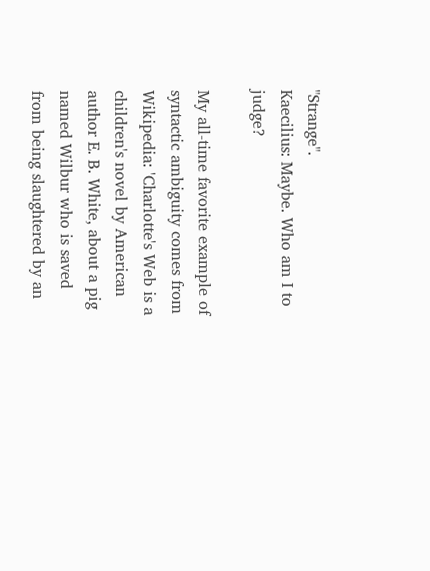"Strange".
Kaecilius: Maybe. Who am I to judge?

My all-time favorite example of syntactic ambiguity comes from Wikipedia: 'Charlotte's Web is a children's novel by American author E. B. White, about a pig named Wilbur who is saved from being slaughtered by an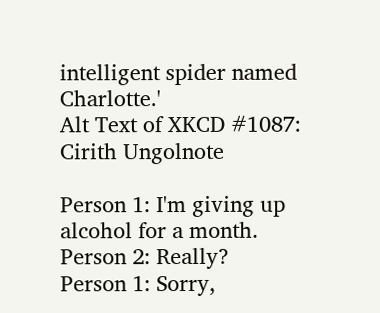intelligent spider named Charlotte.'
Alt Text of XKCD #1087: Cirith Ungolnote

Person 1: I'm giving up alcohol for a month.
Person 2: Really?
Person 1: Sorry,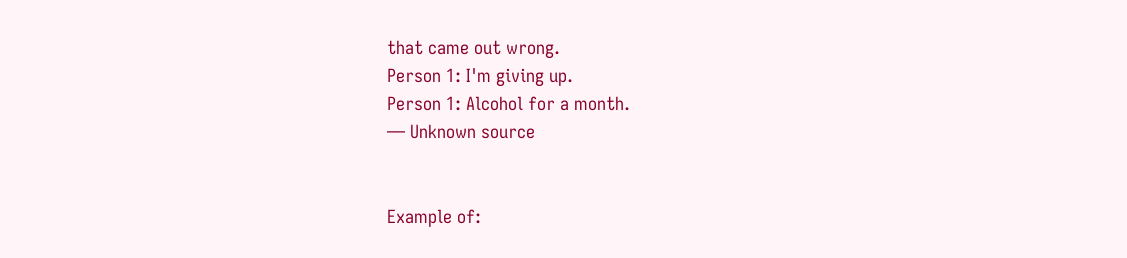that came out wrong.
Person 1: I'm giving up.
Person 1: Alcohol for a month.
— Unknown source


Example of: